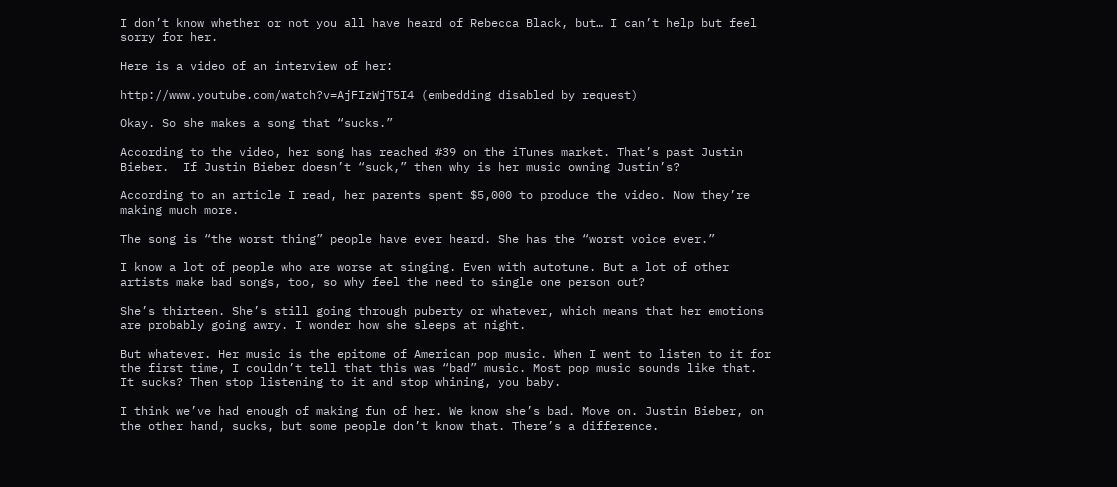I don’t know whether or not you all have heard of Rebecca Black, but… I can’t help but feel sorry for her.

Here is a video of an interview of her:

http://www.youtube.com/watch?v=AjFIzWjT5I4 (embedding disabled by request)

Okay. So she makes a song that “sucks.”

According to the video, her song has reached #39 on the iTunes market. That’s past Justin Bieber.  If Justin Bieber doesn’t “suck,” then why is her music owning Justin’s?

According to an article I read, her parents spent $5,000 to produce the video. Now they’re making much more.

The song is “the worst thing” people have ever heard. She has the “worst voice ever.”

I know a lot of people who are worse at singing. Even with autotune. But a lot of other artists make bad songs, too, so why feel the need to single one person out?

She’s thirteen. She’s still going through puberty or whatever, which means that her emotions are probably going awry. I wonder how she sleeps at night.

But whatever. Her music is the epitome of American pop music. When I went to listen to it for the first time, I couldn’t tell that this was “bad” music. Most pop music sounds like that. It sucks? Then stop listening to it and stop whining, you baby.

I think we’ve had enough of making fun of her. We know she’s bad. Move on. Justin Bieber, on the other hand, sucks, but some people don’t know that. There’s a difference.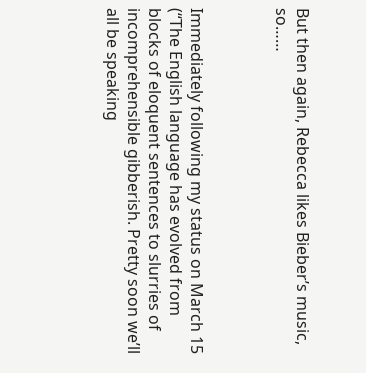But then again, Rebecca likes Bieber’s music, so……



Immediately following my status on March 15 (“The English language has evolved from blocks of eloquent sentences to slurries of incomprehensible gibberish. Pretty soon we’ll all be speaking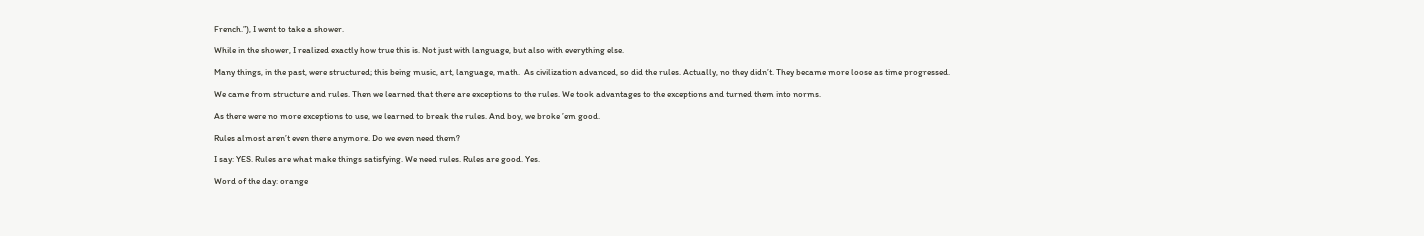French.”), I went to take a shower.

While in the shower, I realized exactly how true this is. Not just with language, but also with everything else.

Many things, in the past, were structured; this being music, art, language, math.  As civilization advanced, so did the rules. Actually, no they didn’t. They became more loose as time progressed.

We came from structure and rules. Then we learned that there are exceptions to the rules. We took advantages to the exceptions and turned them into norms.

As there were no more exceptions to use, we learned to break the rules. And boy, we broke ’em good.

Rules almost aren’t even there anymore. Do we even need them?

I say: YES. Rules are what make things satisfying. We need rules. Rules are good. Yes.

Word of the day: orange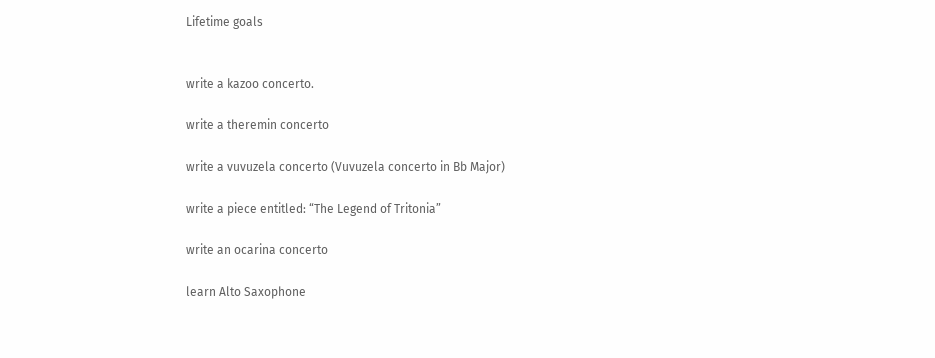Lifetime goals


write a kazoo concerto.

write a theremin concerto

write a vuvuzela concerto (Vuvuzela concerto in Bb Major)

write a piece entitled: “The Legend of Tritonia”

write an ocarina concerto

learn Alto Saxophone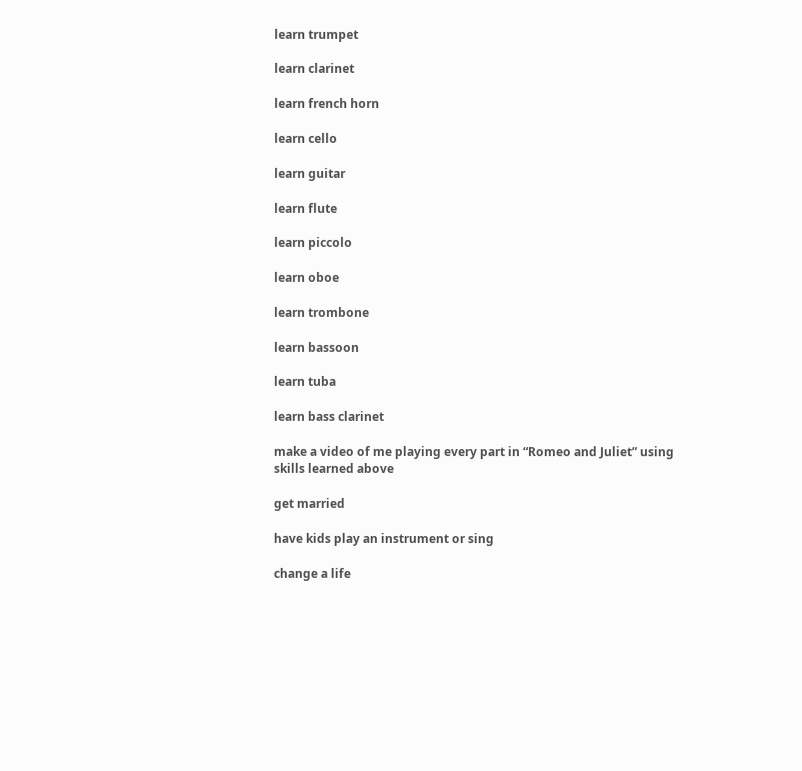learn trumpet

learn clarinet

learn french horn

learn cello

learn guitar

learn flute

learn piccolo

learn oboe

learn trombone

learn bassoon

learn tuba

learn bass clarinet

make a video of me playing every part in “Romeo and Juliet” using skills learned above

get married

have kids play an instrument or sing

change a life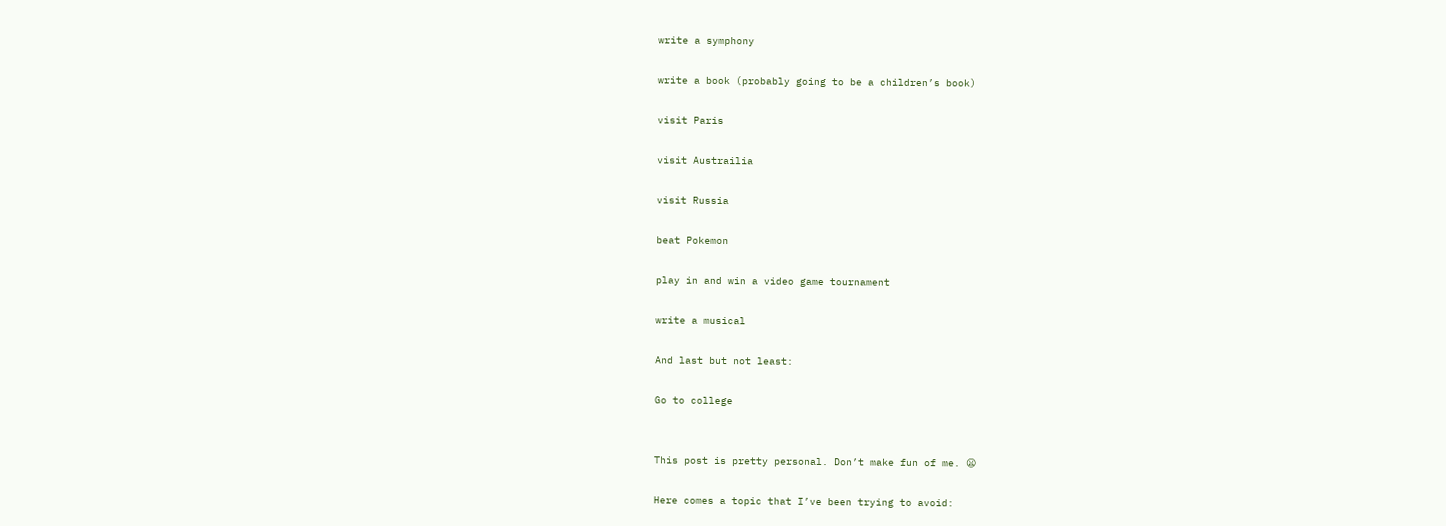write a symphony

write a book (probably going to be a children’s book)

visit Paris

visit Austrailia

visit Russia

beat Pokemon

play in and win a video game tournament

write a musical

And last but not least:

Go to college


This post is pretty personal. Don’t make fun of me. 😦

Here comes a topic that I’ve been trying to avoid: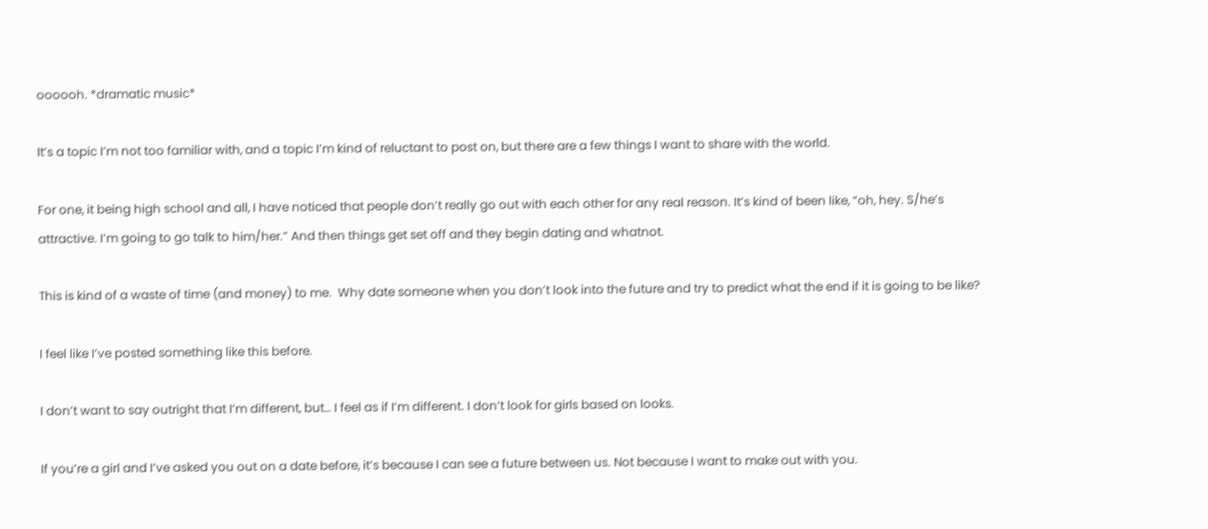oooooh. *dramatic music*

It’s a topic I’m not too familiar with, and a topic I’m kind of reluctant to post on, but there are a few things I want to share with the world.

For one, it being high school and all, I have noticed that people don’t really go out with each other for any real reason. It’s kind of been like, “oh, hey. S/he’s attractive. I’m going to go talk to him/her.” And then things get set off and they begin dating and whatnot.

This is kind of a waste of time (and money) to me.  Why date someone when you don’t look into the future and try to predict what the end if it is going to be like?

I feel like I’ve posted something like this before.

I don’t want to say outright that I’m different, but… I feel as if I’m different. I don’t look for girls based on looks.

If you’re a girl and I’ve asked you out on a date before, it’s because I can see a future between us. Not because I want to make out with you.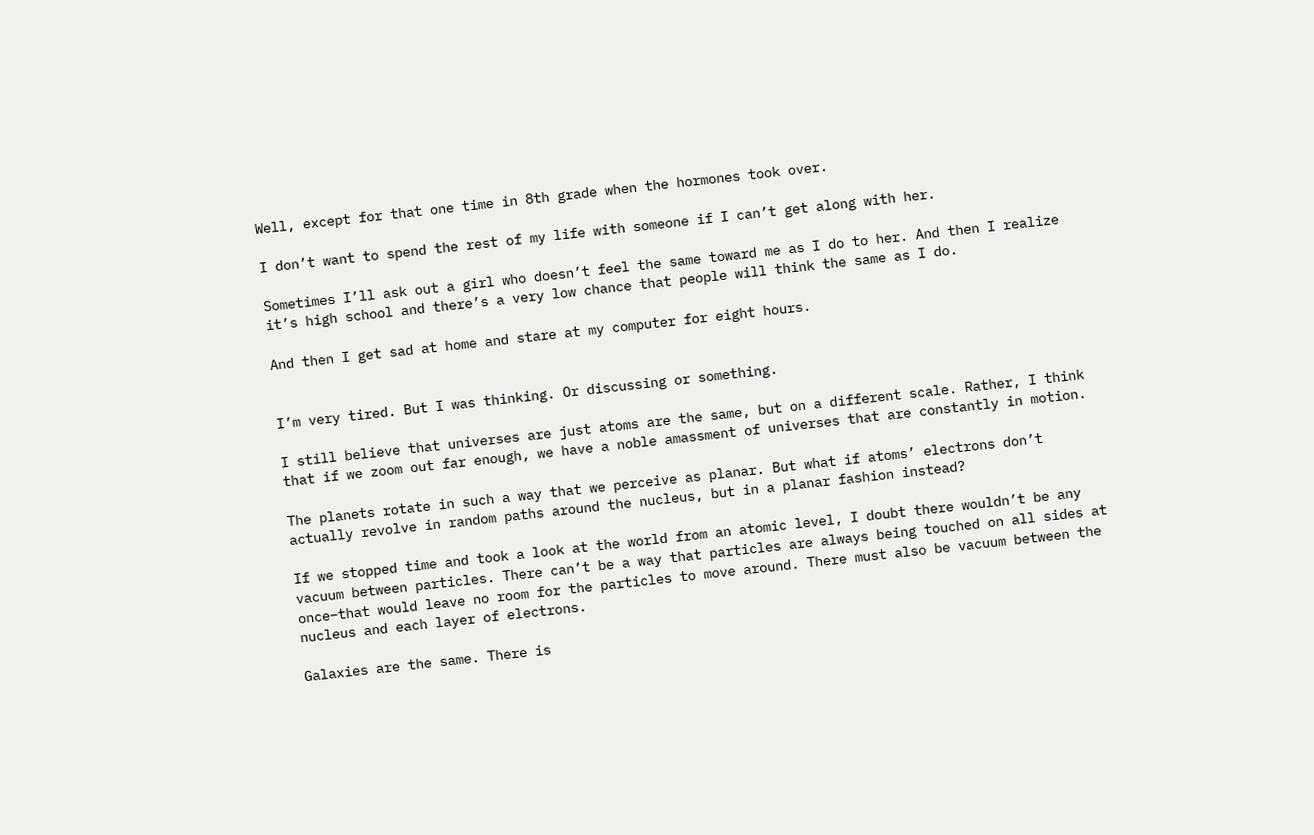Well, except for that one time in 8th grade when the hormones took over.

I don’t want to spend the rest of my life with someone if I can’t get along with her.

Sometimes I’ll ask out a girl who doesn’t feel the same toward me as I do to her. And then I realize it’s high school and there’s a very low chance that people will think the same as I do.

And then I get sad at home and stare at my computer for eight hours.


I’m very tired. But I was thinking. Or discussing or something.

I still believe that universes are just atoms are the same, but on a different scale. Rather, I think that if we zoom out far enough, we have a noble amassment of universes that are constantly in motion.

The planets rotate in such a way that we perceive as planar. But what if atoms’ electrons don’t actually revolve in random paths around the nucleus, but in a planar fashion instead?

If we stopped time and took a look at the world from an atomic level, I doubt there wouldn’t be any vacuum between particles. There can’t be a way that particles are always being touched on all sides at once–that would leave no room for the particles to move around. There must also be vacuum between the nucleus and each layer of electrons.

Galaxies are the same. There is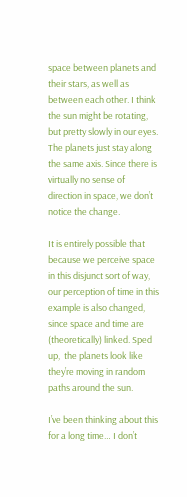space between planets and their stars, as well as between each other. I think the sun might be rotating, but pretty slowly in our eyes. The planets just stay along the same axis. Since there is virtually no sense of direction in space, we don’t notice the change.

It is entirely possible that because we perceive space in this disjunct sort of way, our perception of time in this example is also changed, since space and time are (theoretically) linked. Sped up,  the planets look like they’re moving in random paths around the sun.

I’ve been thinking about this for a long time… I don’t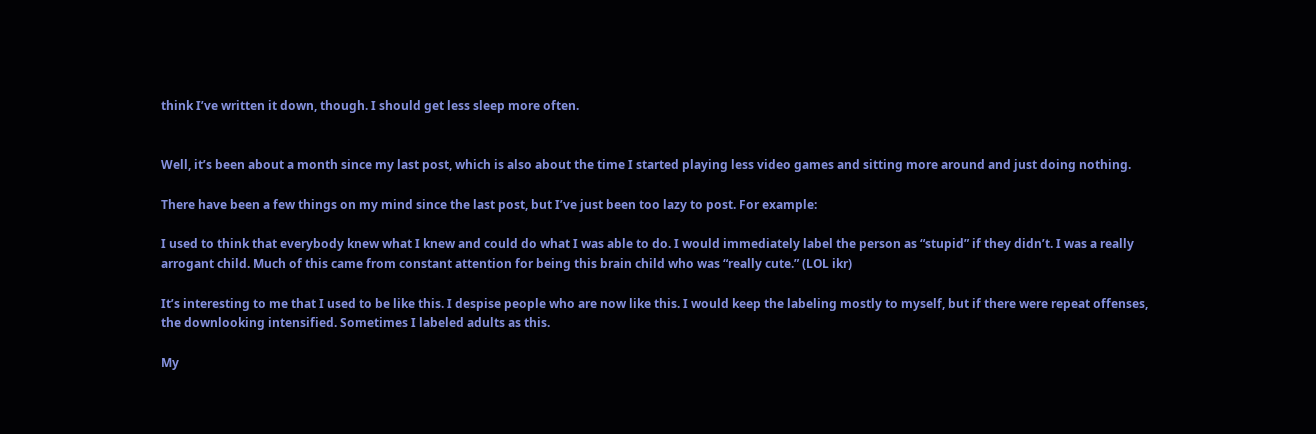think I’ve written it down, though. I should get less sleep more often.


Well, it’s been about a month since my last post, which is also about the time I started playing less video games and sitting more around and just doing nothing.

There have been a few things on my mind since the last post, but I’ve just been too lazy to post. For example:

I used to think that everybody knew what I knew and could do what I was able to do. I would immediately label the person as “stupid” if they didn’t. I was a really arrogant child. Much of this came from constant attention for being this brain child who was “really cute.” (LOL ikr)

It’s interesting to me that I used to be like this. I despise people who are now like this. I would keep the labeling mostly to myself, but if there were repeat offenses, the downlooking intensified. Sometimes I labeled adults as this.

My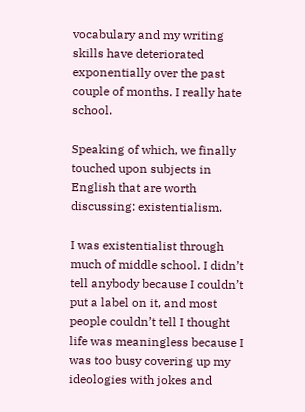vocabulary and my writing skills have deteriorated exponentially over the past couple of months. I really hate school.

Speaking of which, we finally touched upon subjects in English that are worth discussing: existentialism.

I was existentialist through much of middle school. I didn’t tell anybody because I couldn’t put a label on it, and most people couldn’t tell I thought life was meaningless because I was too busy covering up my ideologies with jokes and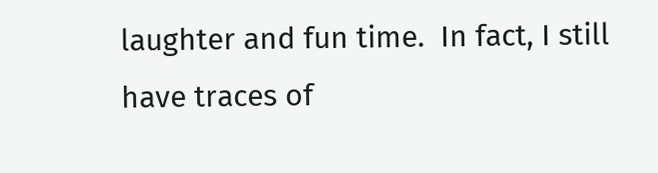laughter and fun time.  In fact, I still have traces of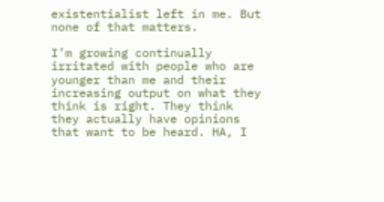existentialist left in me. But none of that matters.

I’m growing continually irritated with people who are younger than me and their increasing output on what they think is right. They think they actually have opinions that want to be heard. HA, I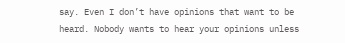say. Even I don’t have opinions that want to be heard. Nobody wants to hear your opinions unless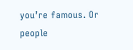you’re famous. Or people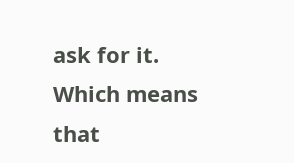ask for it. Which means that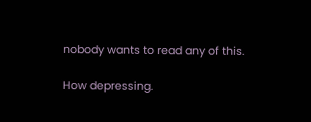nobody wants to read any of this.

How depressing.